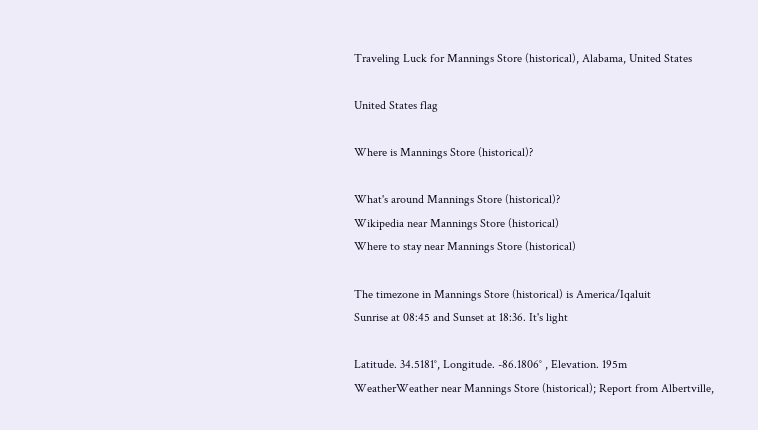Traveling Luck for Mannings Store (historical), Alabama, United States

United States flag

Where is Mannings Store (historical)?

What's around Mannings Store (historical)?
Wikipedia near Mannings Store (historical)
Where to stay near Mannings Store (historical)

The timezone in Mannings Store (historical) is America/Iqaluit
Sunrise at 08:45 and Sunset at 18:36. It's light

Latitude. 34.5181°, Longitude. -86.1806° , Elevation. 195m
WeatherWeather near Mannings Store (historical); Report from Albertville,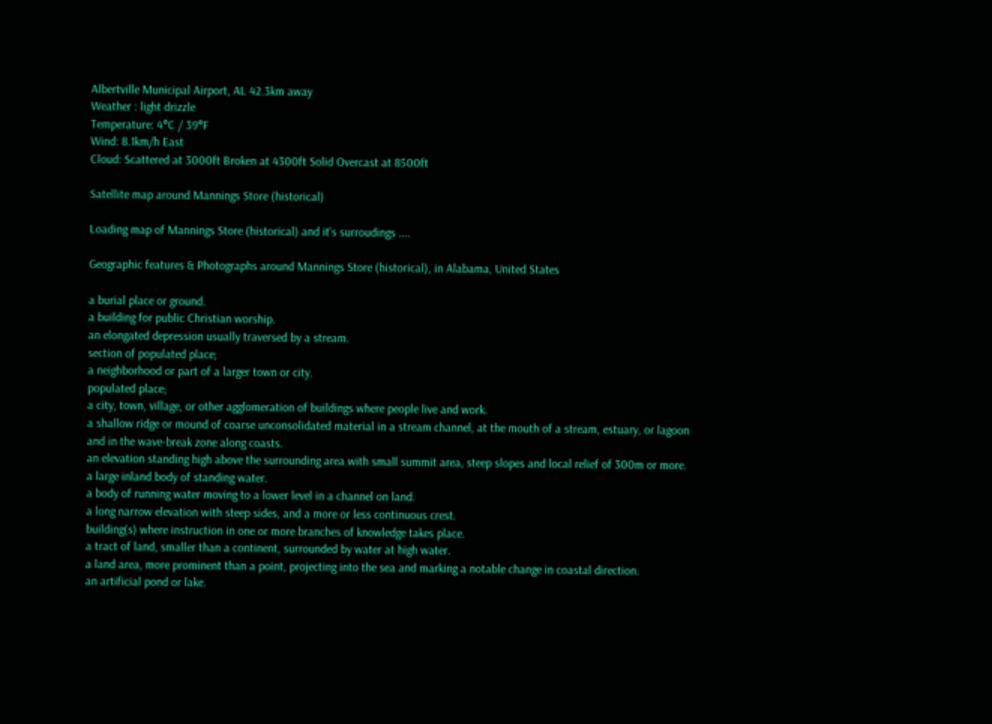Albertville Municipal Airport, AL 42.3km away
Weather : light drizzle
Temperature: 4°C / 39°F
Wind: 8.1km/h East
Cloud: Scattered at 3000ft Broken at 4300ft Solid Overcast at 8500ft

Satellite map around Mannings Store (historical)

Loading map of Mannings Store (historical) and it's surroudings ....

Geographic features & Photographs around Mannings Store (historical), in Alabama, United States

a burial place or ground.
a building for public Christian worship.
an elongated depression usually traversed by a stream.
section of populated place;
a neighborhood or part of a larger town or city.
populated place;
a city, town, village, or other agglomeration of buildings where people live and work.
a shallow ridge or mound of coarse unconsolidated material in a stream channel, at the mouth of a stream, estuary, or lagoon and in the wave-break zone along coasts.
an elevation standing high above the surrounding area with small summit area, steep slopes and local relief of 300m or more.
a large inland body of standing water.
a body of running water moving to a lower level in a channel on land.
a long narrow elevation with steep sides, and a more or less continuous crest.
building(s) where instruction in one or more branches of knowledge takes place.
a tract of land, smaller than a continent, surrounded by water at high water.
a land area, more prominent than a point, projecting into the sea and marking a notable change in coastal direction.
an artificial pond or lake.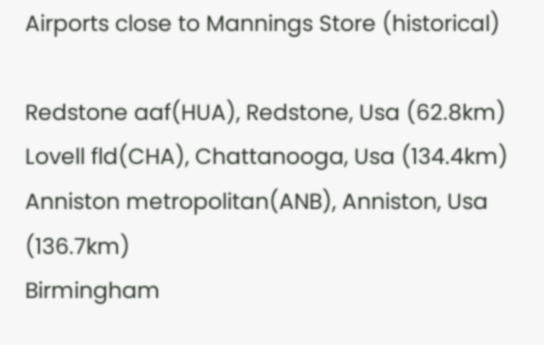Airports close to Mannings Store (historical)

Redstone aaf(HUA), Redstone, Usa (62.8km)
Lovell fld(CHA), Chattanooga, Usa (134.4km)
Anniston metropolitan(ANB), Anniston, Usa (136.7km)
Birmingham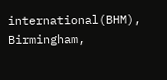international(BHM), Birmingham,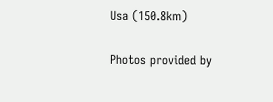Usa (150.8km)

Photos provided by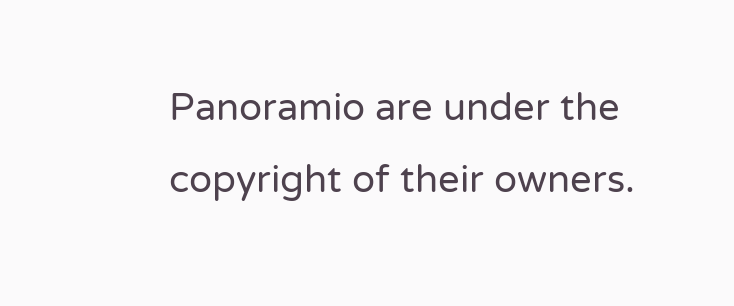Panoramio are under the copyright of their owners.